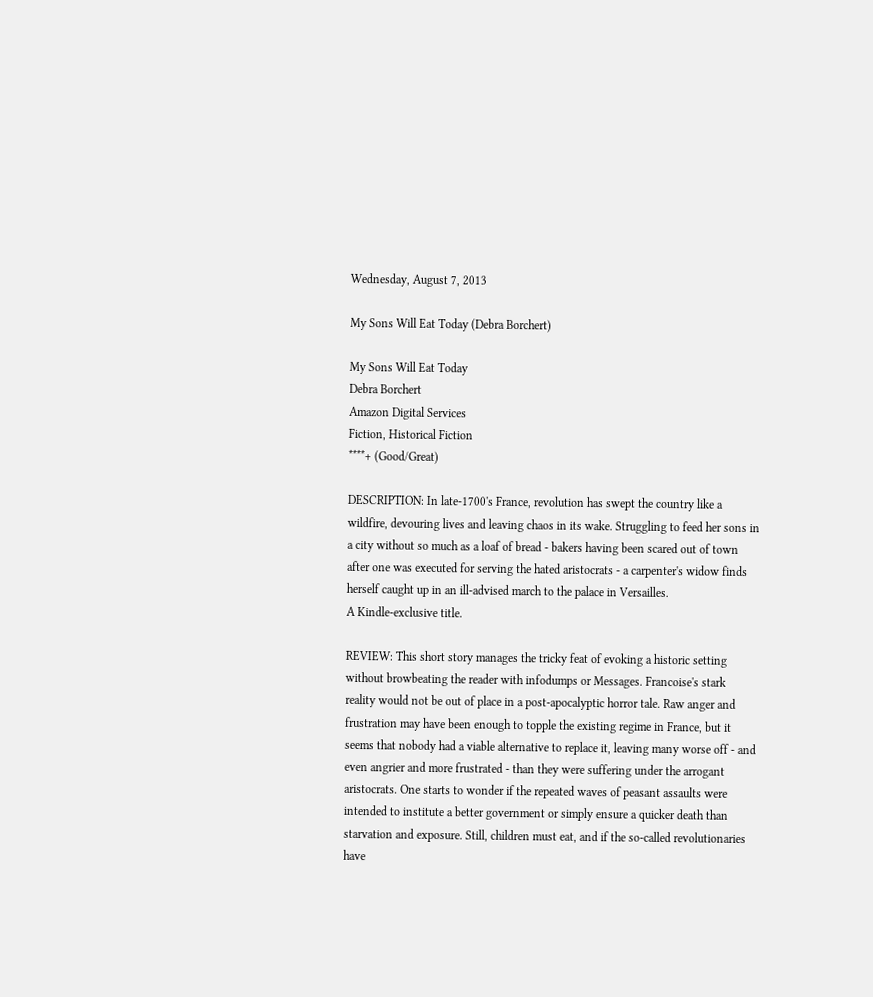Wednesday, August 7, 2013

My Sons Will Eat Today (Debra Borchert)

My Sons Will Eat Today
Debra Borchert
Amazon Digital Services
Fiction, Historical Fiction
****+ (Good/Great)

DESCRIPTION: In late-1700's France, revolution has swept the country like a wildfire, devouring lives and leaving chaos in its wake. Struggling to feed her sons in a city without so much as a loaf of bread - bakers having been scared out of town after one was executed for serving the hated aristocrats - a carpenter's widow finds herself caught up in an ill-advised march to the palace in Versailles.
A Kindle-exclusive title.

REVIEW: This short story manages the tricky feat of evoking a historic setting without browbeating the reader with infodumps or Messages. Francoise's stark reality would not be out of place in a post-apocalyptic horror tale. Raw anger and frustration may have been enough to topple the existing regime in France, but it seems that nobody had a viable alternative to replace it, leaving many worse off - and even angrier and more frustrated - than they were suffering under the arrogant aristocrats. One starts to wonder if the repeated waves of peasant assaults were intended to institute a better government or simply ensure a quicker death than starvation and exposure. Still, children must eat, and if the so-called revolutionaries have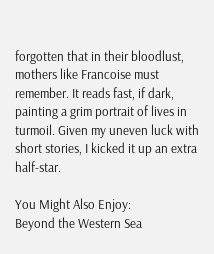forgotten that in their bloodlust, mothers like Francoise must remember. It reads fast, if dark, painting a grim portrait of lives in turmoil. Given my uneven luck with short stories, I kicked it up an extra half-star.

You Might Also Enjoy:
Beyond the Western Sea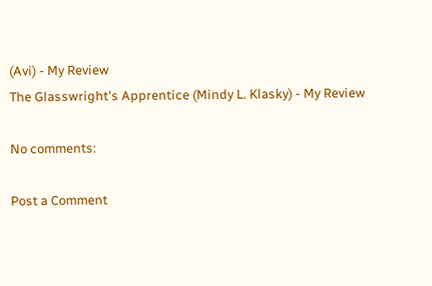(Avi) - My Review
The Glasswright's Apprentice (Mindy L. Klasky) - My Review

No comments:

Post a Comment